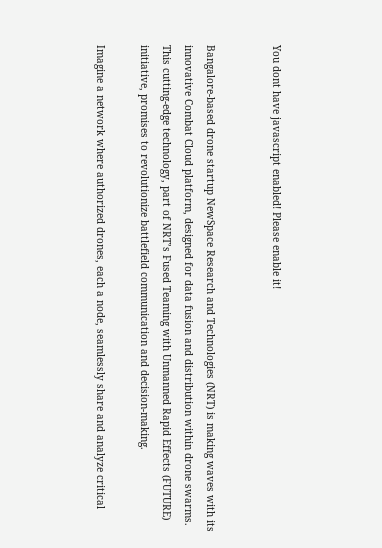You dont have javascript enabled! Please enable it!


Bangalore-based drone startup NewSpace Research and Technologies (NRT) is making waves with its innovative Combat Cloud platform, designed for data fusion and distribution within drone swarms. This cutting-edge technology, part of NRT’s Fused Teaming with Unmanned Rapid Effects (FUTURE) initiative, promises to revolutionize battlefield communication and decision-making.

Imagine a network where authorized drones, each a node, seamlessly share and analyze critical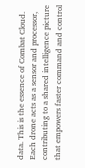data. This is the essence of Combat Cloud. Each drone acts as a sensor and processor, contributing to a shared intelligence picture that empowers faster command and control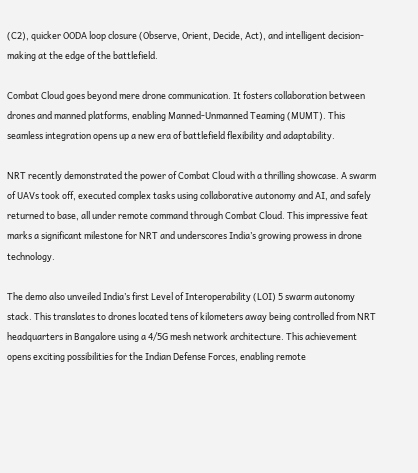(C2), quicker OODA loop closure (Observe, Orient, Decide, Act), and intelligent decision-making at the edge of the battlefield.

Combat Cloud goes beyond mere drone communication. It fosters collaboration between drones and manned platforms, enabling Manned-Unmanned Teaming (MUMT). This seamless integration opens up a new era of battlefield flexibility and adaptability.

NRT recently demonstrated the power of Combat Cloud with a thrilling showcase. A swarm of UAVs took off, executed complex tasks using collaborative autonomy and AI, and safely returned to base, all under remote command through Combat Cloud. This impressive feat marks a significant milestone for NRT and underscores India’s growing prowess in drone technology.

The demo also unveiled India’s first Level of Interoperability (LOI) 5 swarm autonomy stack. This translates to drones located tens of kilometers away being controlled from NRT headquarters in Bangalore using a 4/5G mesh network architecture. This achievement opens exciting possibilities for the Indian Defense Forces, enabling remote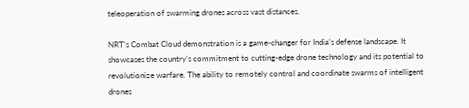teleoperation of swarming drones across vast distances.

NRT’s Combat Cloud demonstration is a game-changer for India’s defense landscape. It showcases the country’s commitment to cutting-edge drone technology and its potential to revolutionize warfare. The ability to remotely control and coordinate swarms of intelligent drones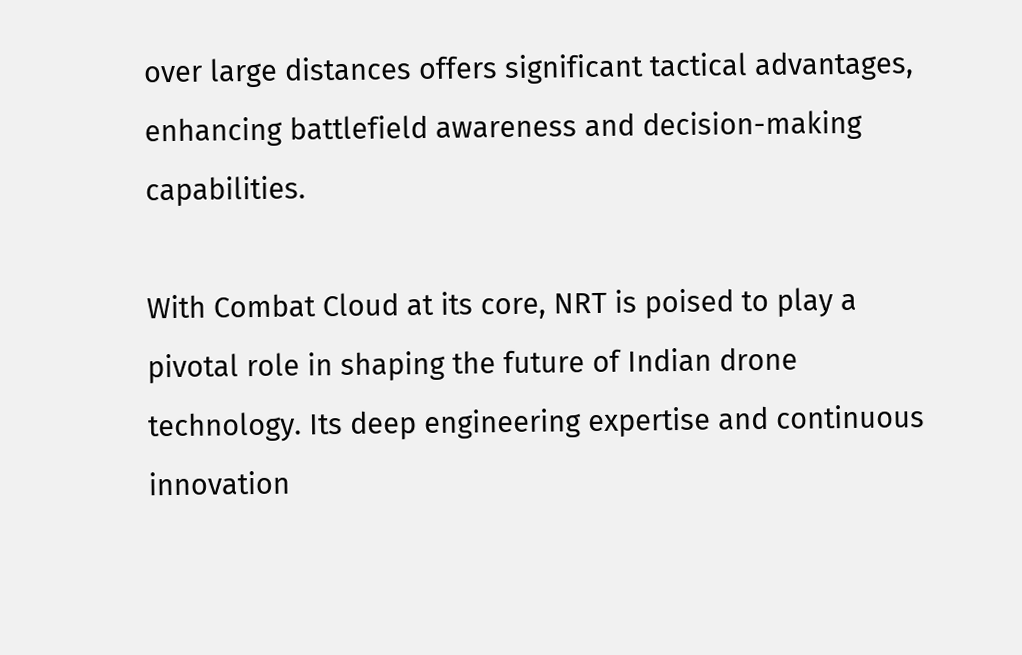over large distances offers significant tactical advantages, enhancing battlefield awareness and decision-making capabilities.

With Combat Cloud at its core, NRT is poised to play a pivotal role in shaping the future of Indian drone technology. Its deep engineering expertise and continuous innovation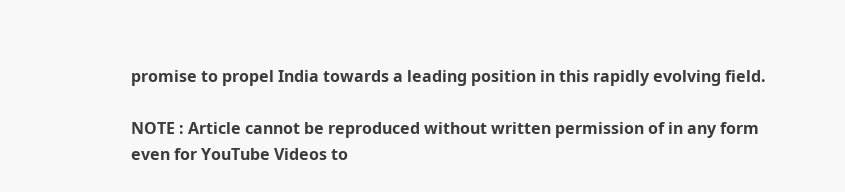promise to propel India towards a leading position in this rapidly evolving field.

NOTE : Article cannot be reproduced without written permission of in any form even for YouTube Videos to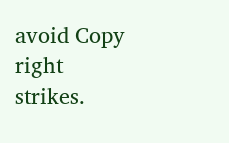avoid Copy right strikes.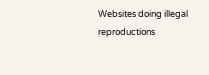Websites doing illegal reproductions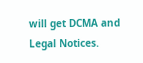will get DCMA and Legal Notices.